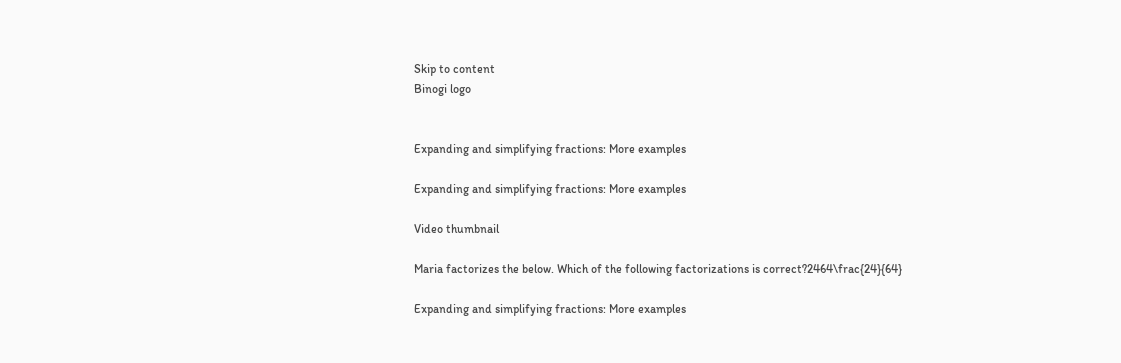Skip to content
Binogi logo


Expanding and simplifying fractions: More examples

Expanding and simplifying fractions: More examples

Video thumbnail

Maria factorizes the below. Which of the following factorizations is correct?2464\frac{24}{64}

Expanding and simplifying fractions: More examples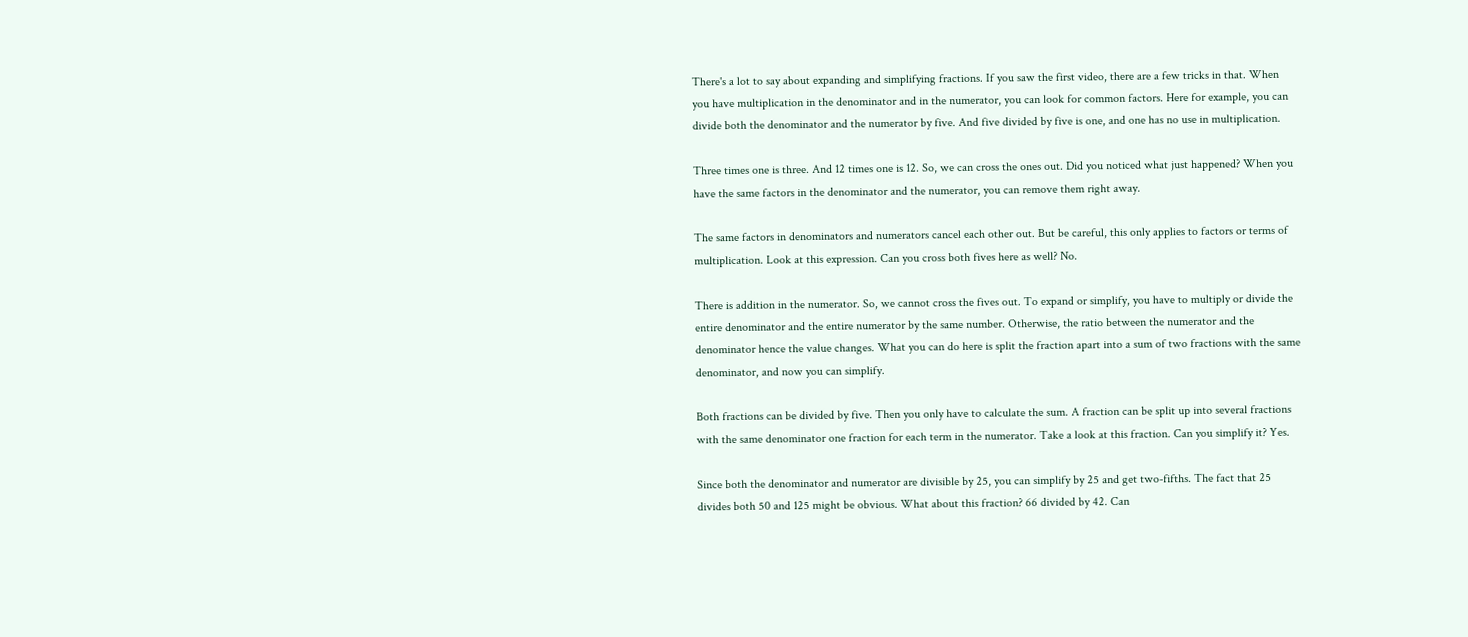There's a lot to say about expanding and simplifying fractions. If you saw the first video, there are a few tricks in that. When you have multiplication in the denominator and in the numerator, you can look for common factors. Here for example, you can divide both the denominator and the numerator by five. And five divided by five is one, and one has no use in multiplication.

Three times one is three. And 12 times one is 12. So, we can cross the ones out. Did you noticed what just happened? When you have the same factors in the denominator and the numerator, you can remove them right away.

The same factors in denominators and numerators cancel each other out. But be careful, this only applies to factors or terms of multiplication. Look at this expression. Can you cross both fives here as well? No.

There is addition in the numerator. So, we cannot cross the fives out. To expand or simplify, you have to multiply or divide the entire denominator and the entire numerator by the same number. Otherwise, the ratio between the numerator and the denominator hence the value changes. What you can do here is split the fraction apart into a sum of two fractions with the same denominator, and now you can simplify.

Both fractions can be divided by five. Then you only have to calculate the sum. A fraction can be split up into several fractions with the same denominator one fraction for each term in the numerator. Take a look at this fraction. Can you simplify it? Yes.

Since both the denominator and numerator are divisible by 25, you can simplify by 25 and get two-fifths. The fact that 25 divides both 50 and 125 might be obvious. What about this fraction? 66 divided by 42. Can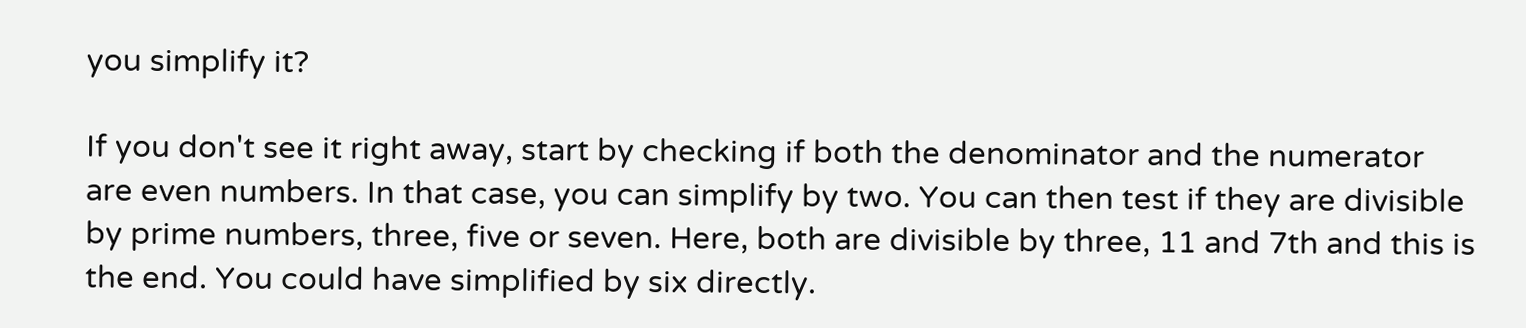you simplify it?

If you don't see it right away, start by checking if both the denominator and the numerator are even numbers. In that case, you can simplify by two. You can then test if they are divisible by prime numbers, three, five or seven. Here, both are divisible by three, 11 and 7th and this is the end. You could have simplified by six directly.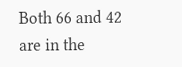Both 66 and 42 are in the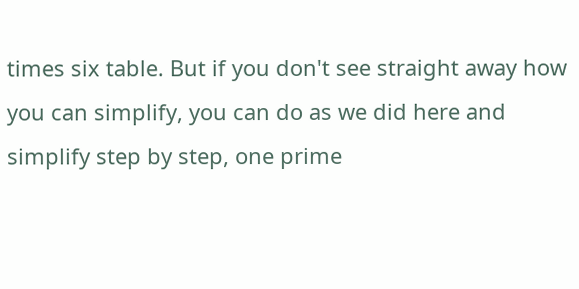times six table. But if you don't see straight away how you can simplify, you can do as we did here and simplify step by step, one prime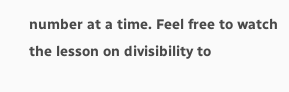number at a time. Feel free to watch the lesson on divisibility to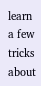learn a few tricks about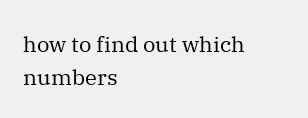how to find out which numbers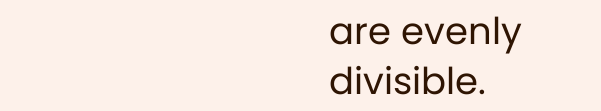are evenly divisible.